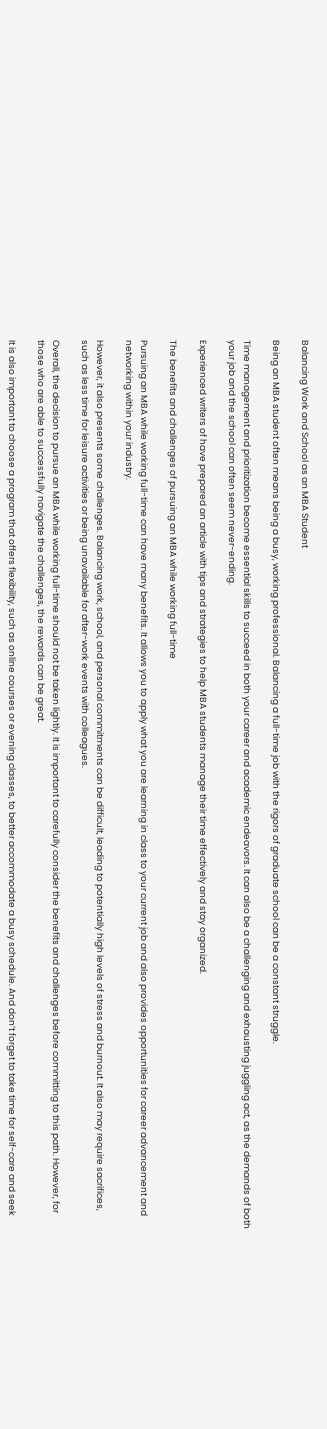Balancing Work and School as an MBA Student

Being an MBA student often means being a busy, working professional. Balancing a full-time job with the rigors of graduate school can be a constant struggle.

Time management and prioritization become essential skills to succeed in both your career and academic endeavors. It can also be a challenging and exhausting juggling act, as the demands of both your job and the school can often seem never-ending.

Experienced writers of have prepared an article with tips and strategies to help MBA students manage their time effectively and stay organized.

The benefits and challenges of pursuing an MBA while working full-time

Pursuing an MBA while working full-time can have many benefits. It allows you to apply what you are learning in class to your current job and also provides opportunities for career advancement and networking within your industry.

However, it also presents some challenges. Balancing work, school, and personal commitments can be difficult, leading to potentially high levels of stress and burnout. It also may require sacrifices, such as less time for leisure activities or being unavailable for after-work events with colleagues.

Overall, the decision to pursue an MBA while working full-time should not be taken lightly. It is important to carefully consider the benefits and challenges before committing to this path. However, for those who are able to successfully navigate the challenges, the rewards can be great.

It is also important to choose a program that offers flexibility, such as online courses or evening classes, to better accommodate a busy schedule. And don’t forget to take time for self-care and seek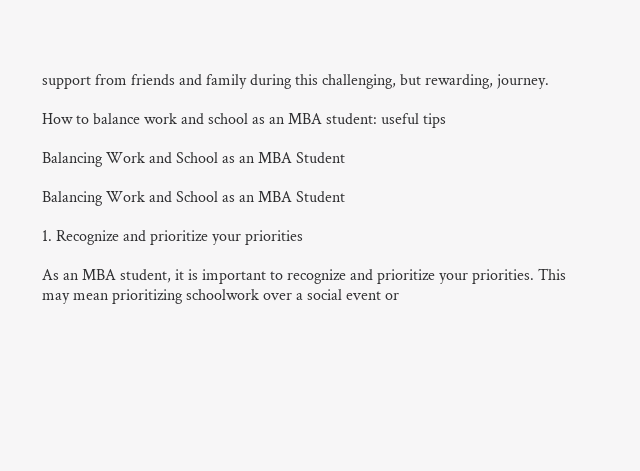support from friends and family during this challenging, but rewarding, journey.

How to balance work and school as an MBA student: useful tips

Balancing Work and School as an MBA Student

Balancing Work and School as an MBA Student

1. Recognize and prioritize your priorities

As an MBA student, it is important to recognize and prioritize your priorities. This may mean prioritizing schoolwork over a social event or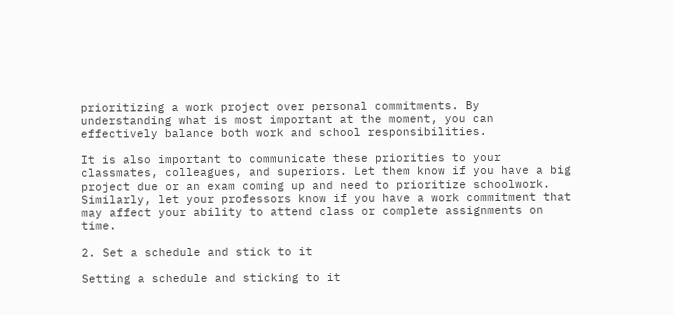prioritizing a work project over personal commitments. By understanding what is most important at the moment, you can effectively balance both work and school responsibilities.

It is also important to communicate these priorities to your classmates, colleagues, and superiors. Let them know if you have a big project due or an exam coming up and need to prioritize schoolwork. Similarly, let your professors know if you have a work commitment that may affect your ability to attend class or complete assignments on time.

2. Set a schedule and stick to it

Setting a schedule and sticking to it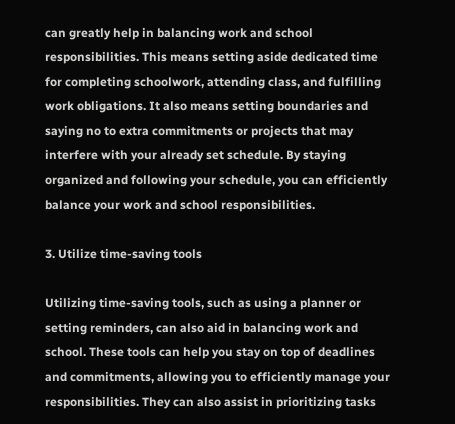can greatly help in balancing work and school responsibilities. This means setting aside dedicated time for completing schoolwork, attending class, and fulfilling work obligations. It also means setting boundaries and saying no to extra commitments or projects that may interfere with your already set schedule. By staying organized and following your schedule, you can efficiently balance your work and school responsibilities.

3. Utilize time-saving tools

Utilizing time-saving tools, such as using a planner or setting reminders, can also aid in balancing work and school. These tools can help you stay on top of deadlines and commitments, allowing you to efficiently manage your responsibilities. They can also assist in prioritizing tasks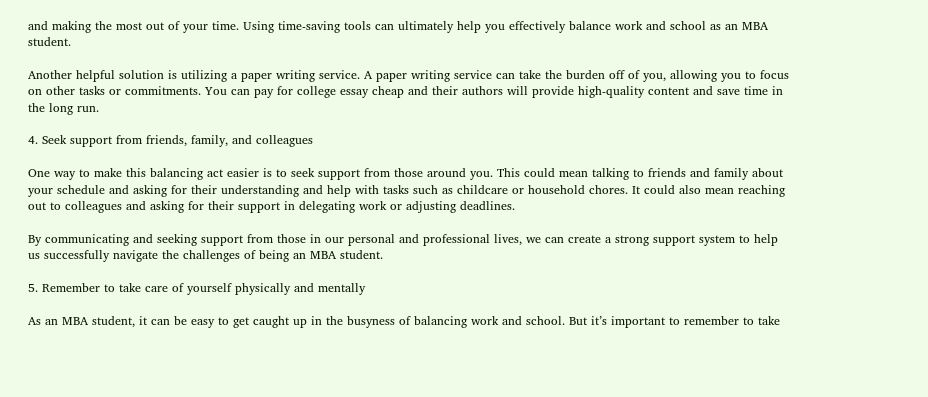and making the most out of your time. Using time-saving tools can ultimately help you effectively balance work and school as an MBA student.

Another helpful solution is utilizing a paper writing service. A paper writing service can take the burden off of you, allowing you to focus on other tasks or commitments. You can pay for college essay cheap and their authors will provide high-quality content and save time in the long run.

4. Seek support from friends, family, and colleagues

One way to make this balancing act easier is to seek support from those around you. This could mean talking to friends and family about your schedule and asking for their understanding and help with tasks such as childcare or household chores. It could also mean reaching out to colleagues and asking for their support in delegating work or adjusting deadlines.

By communicating and seeking support from those in our personal and professional lives, we can create a strong support system to help us successfully navigate the challenges of being an MBA student.

5. Remember to take care of yourself physically and mentally

As an MBA student, it can be easy to get caught up in the busyness of balancing work and school. But it’s important to remember to take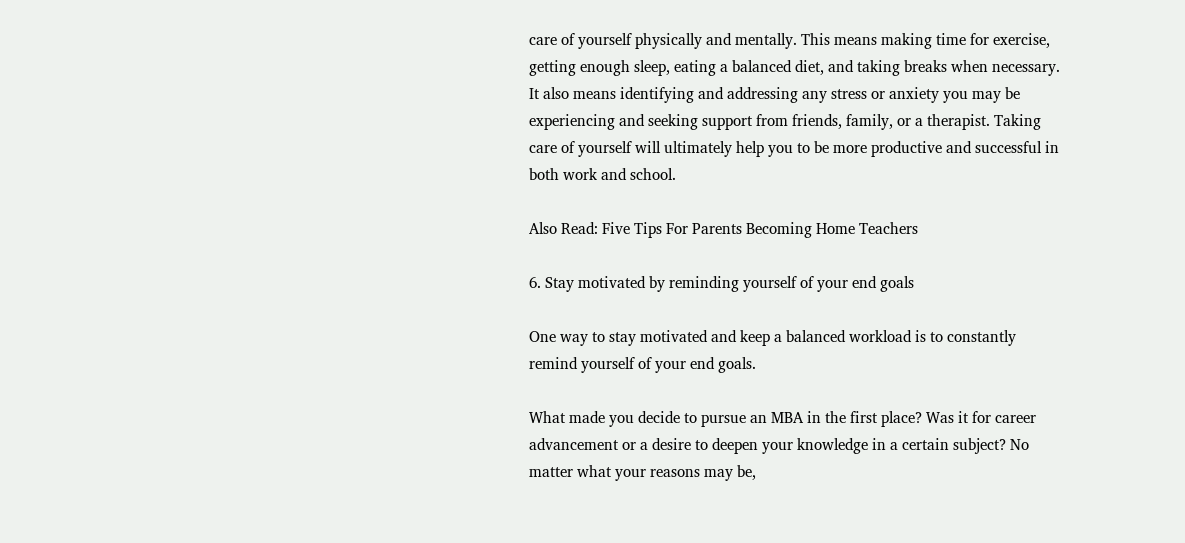care of yourself physically and mentally. This means making time for exercise, getting enough sleep, eating a balanced diet, and taking breaks when necessary. It also means identifying and addressing any stress or anxiety you may be experiencing and seeking support from friends, family, or a therapist. Taking care of yourself will ultimately help you to be more productive and successful in both work and school.

Also Read: Five Tips For Parents Becoming Home Teachers

6. Stay motivated by reminding yourself of your end goals

One way to stay motivated and keep a balanced workload is to constantly remind yourself of your end goals.

What made you decide to pursue an MBA in the first place? Was it for career advancement or a desire to deepen your knowledge in a certain subject? No matter what your reasons may be,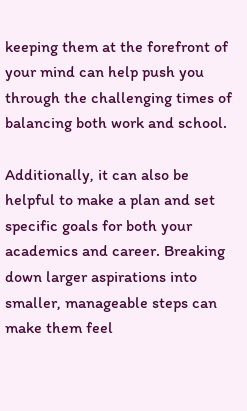keeping them at the forefront of your mind can help push you through the challenging times of balancing both work and school.

Additionally, it can also be helpful to make a plan and set specific goals for both your academics and career. Breaking down larger aspirations into smaller, manageable steps can make them feel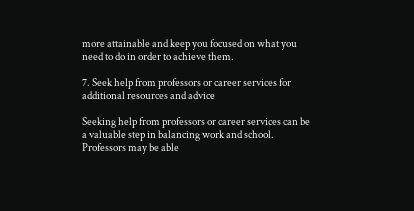more attainable and keep you focused on what you need to do in order to achieve them.

7. Seek help from professors or career services for additional resources and advice

Seeking help from professors or career services can be a valuable step in balancing work and school. Professors may be able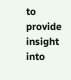to provide insight into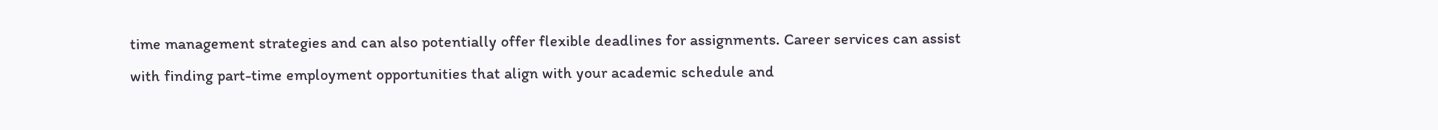time management strategies and can also potentially offer flexible deadlines for assignments. Career services can assist with finding part-time employment opportunities that align with your academic schedule and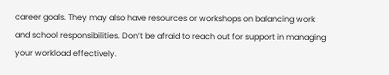career goals. They may also have resources or workshops on balancing work and school responsibilities. Don’t be afraid to reach out for support in managing your workload effectively.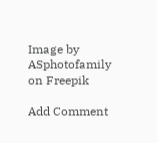Image by ASphotofamily on Freepik

Add Comment